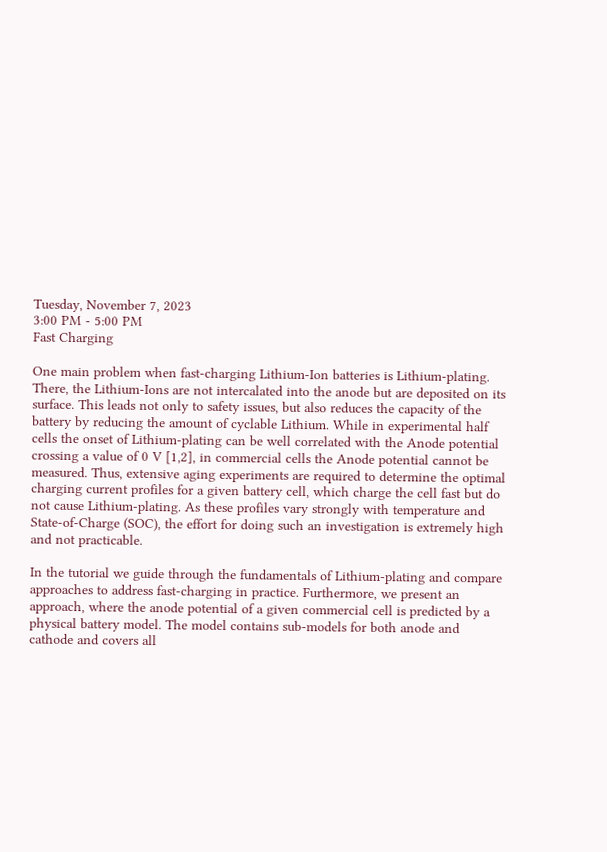Tuesday, November 7, 2023
3:00 PM - 5:00 PM
Fast Charging

One main problem when fast-charging Lithium-Ion batteries is Lithium-plating. There, the Lithium-Ions are not intercalated into the anode but are deposited on its surface. This leads not only to safety issues, but also reduces the capacity of the battery by reducing the amount of cyclable Lithium. While in experimental half cells the onset of Lithium-plating can be well correlated with the Anode potential crossing a value of 0 V [1,2], in commercial cells the Anode potential cannot be measured. Thus, extensive aging experiments are required to determine the optimal charging current profiles for a given battery cell, which charge the cell fast but do not cause Lithium-plating. As these profiles vary strongly with temperature and State-of-Charge (SOC), the effort for doing such an investigation is extremely high and not practicable.

In the tutorial we guide through the fundamentals of Lithium-plating and compare approaches to address fast-charging in practice. Furthermore, we present an approach, where the anode potential of a given commercial cell is predicted by a physical battery model. The model contains sub-models for both anode and cathode and covers all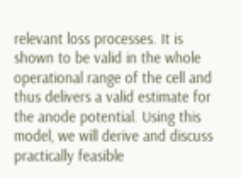relevant loss processes. It is shown to be valid in the whole operational range of the cell and thus delivers a valid estimate for the anode potential. Using this model, we will derive and discuss practically feasible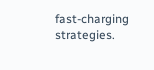fast-charging strategies.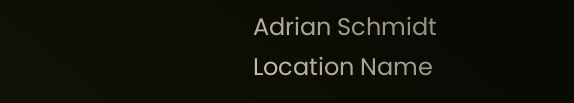Adrian Schmidt
Location Name